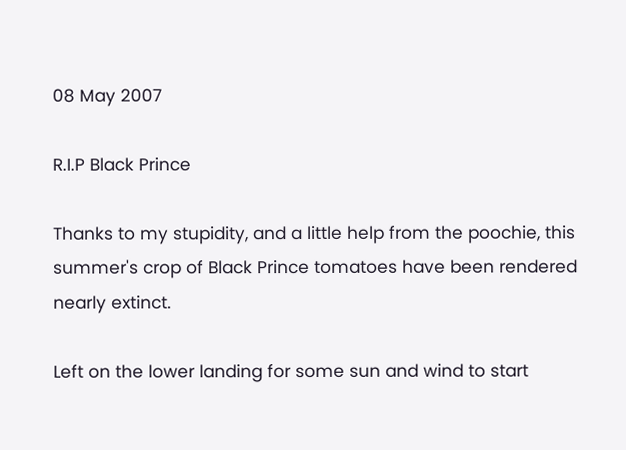08 May 2007

R.I.P Black Prince

Thanks to my stupidity, and a little help from the poochie, this summer's crop of Black Prince tomatoes have been rendered nearly extinct.

Left on the lower landing for some sun and wind to start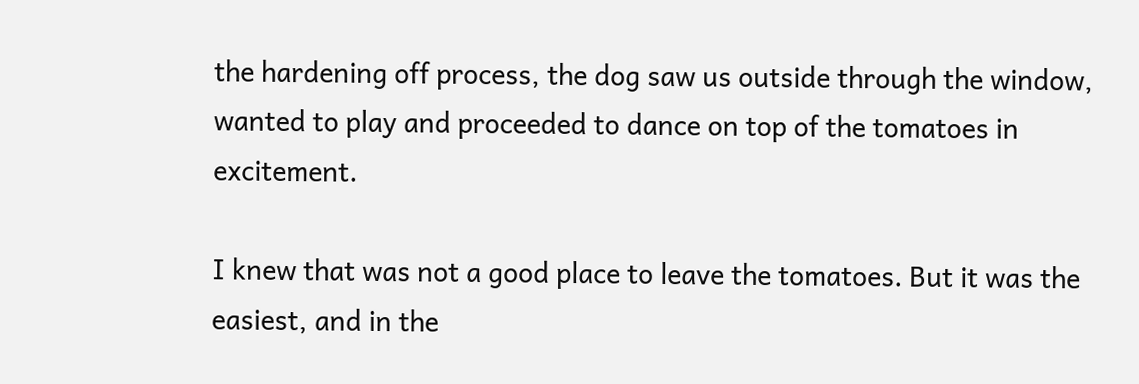the hardening off process, the dog saw us outside through the window, wanted to play and proceeded to dance on top of the tomatoes in excitement.

I knew that was not a good place to leave the tomatoes. But it was the easiest, and in the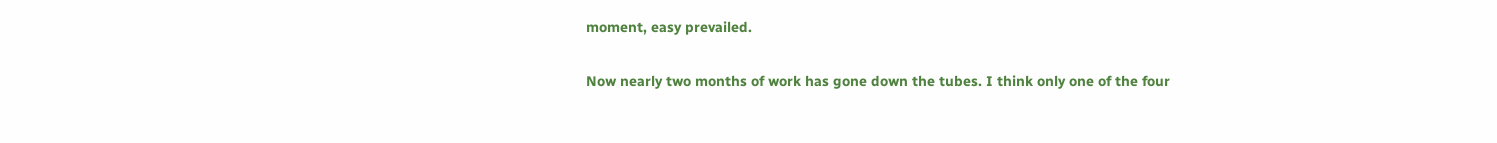moment, easy prevailed.

Now nearly two months of work has gone down the tubes. I think only one of the four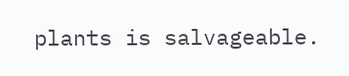plants is salvageable.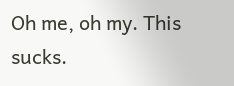Oh me, oh my. This sucks.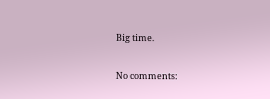Big time.

No comments: